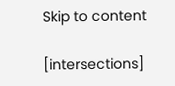Skip to content

[intersections]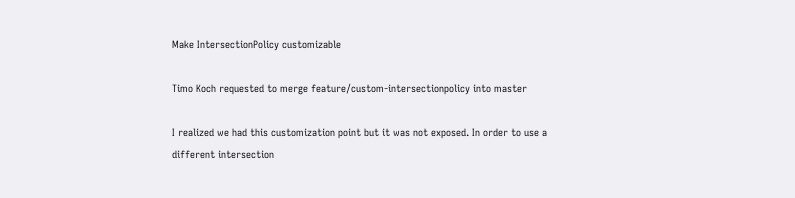Make IntersectionPolicy customizable

Timo Koch requested to merge feature/custom-intersectionpolicy into master

I realized we had this customization point but it was not exposed. In order to use a different intersection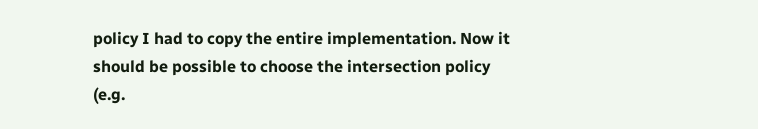policy I had to copy the entire implementation. Now it should be possible to choose the intersection policy (e.g.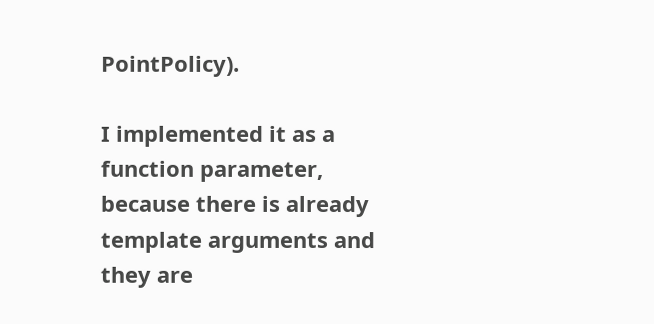PointPolicy).

I implemented it as a function parameter, because there is already template arguments and they are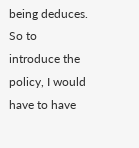being deduces. So to introduce the policy, I would have to have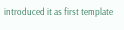introduced it as first template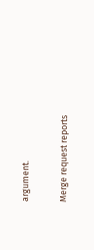argument.

Merge request reports